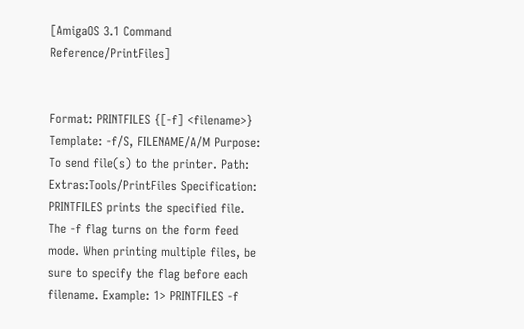[AmigaOS 3.1 Command Reference/PrintFiles]


Format: PRINTFILES {[-f] <filename>} Template: -f/S, FILENAME/A/M Purpose: To send file(s) to the printer. Path: Extras:Tools/PrintFiles Specification: PRINTFILES prints the specified file. The -f flag turns on the form feed mode. When printing multiple files, be sure to specify the flag before each filename. Example: 1> PRINTFILES -f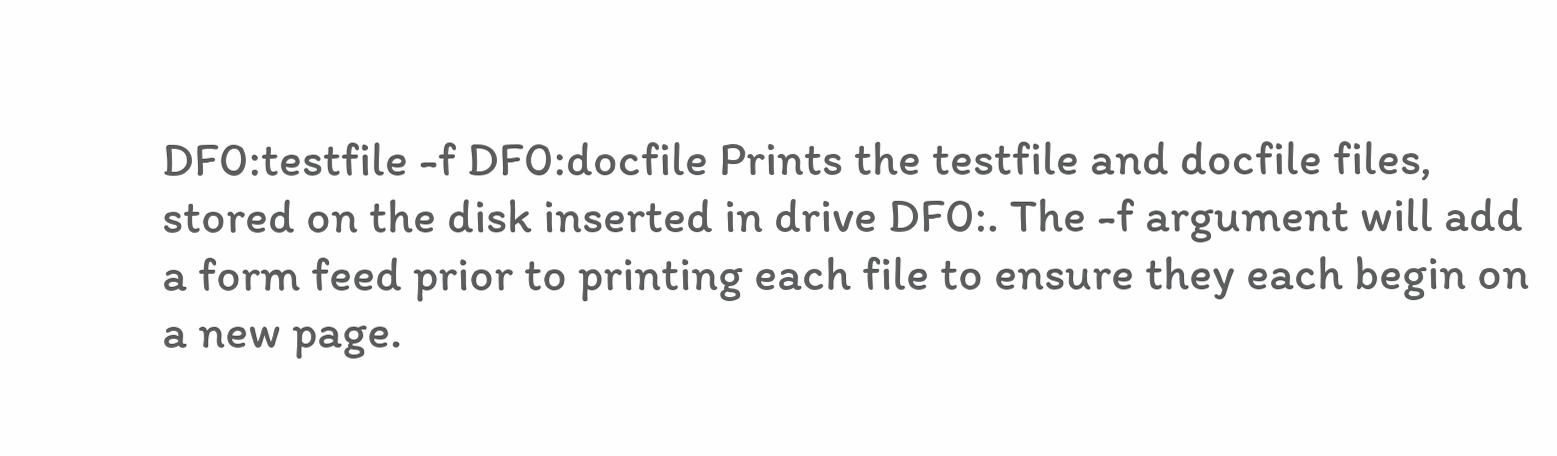DF0:testfile -f DF0:docfile Prints the testfile and docfile files, stored on the disk inserted in drive DF0:. The -f argument will add a form feed prior to printing each file to ensure they each begin on a new page.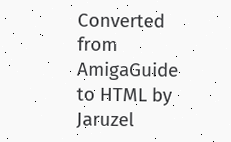Converted from AmigaGuide to HTML by Jaruzel